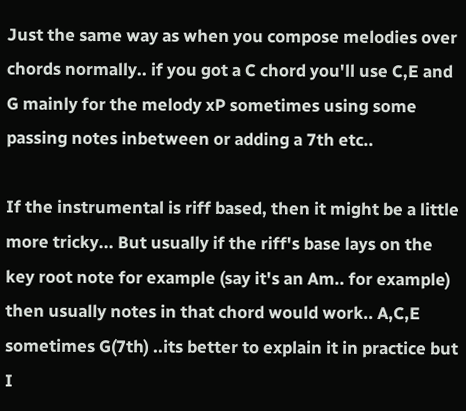Just the same way as when you compose melodies over chords normally.. if you got a C chord you'll use C,E and G mainly for the melody xP sometimes using some passing notes inbetween or adding a 7th etc..

If the instrumental is riff based, then it might be a little more tricky... But usually if the riff's base lays on the key root note for example (say it's an Am.. for example) then usually notes in that chord would work.. A,C,E sometimes G(7th) ..its better to explain it in practice but I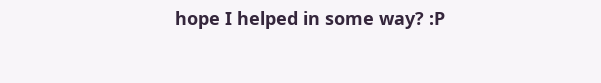hope I helped in some way? :P